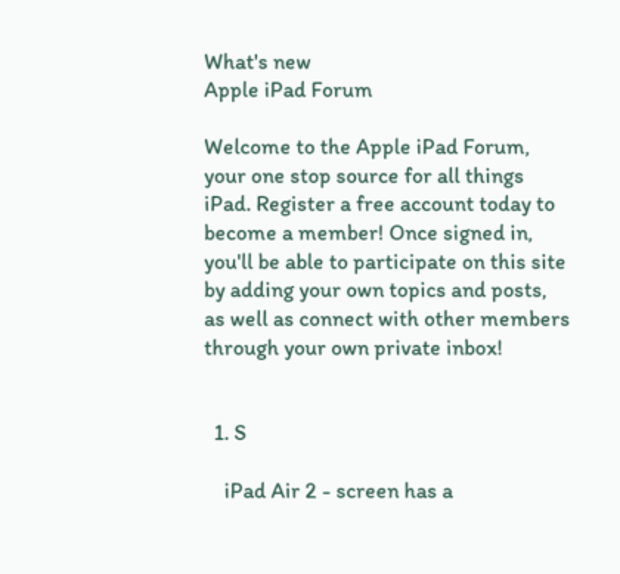What's new
Apple iPad Forum

Welcome to the Apple iPad Forum, your one stop source for all things iPad. Register a free account today to become a member! Once signed in, you'll be able to participate on this site by adding your own topics and posts, as well as connect with other members through your own private inbox!


  1. S

    iPad Air 2 - screen has a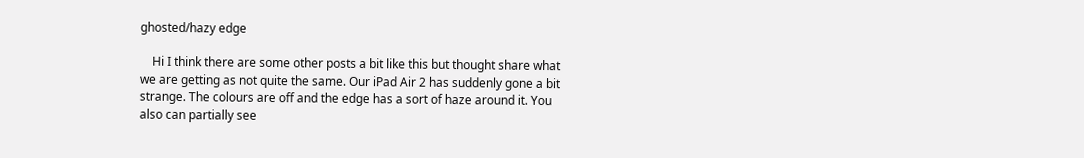ghosted/hazy edge

    Hi I think there are some other posts a bit like this but thought share what we are getting as not quite the same. Our iPad Air 2 has suddenly gone a bit strange. The colours are off and the edge has a sort of haze around it. You also can partially see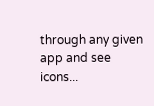through any given app and see icons...